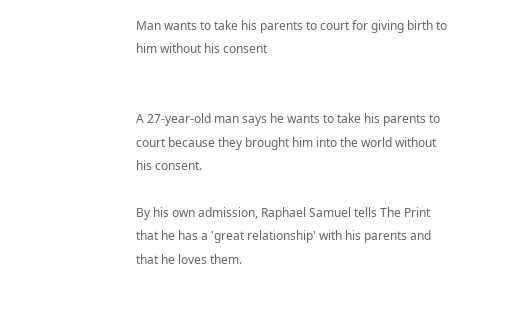Man wants to take his parents to court for giving birth to him without his consent


A 27-year-old man says he wants to take his parents to court because they brought him into the world without his consent.

By his own admission, Raphael Samuel tells The Print that he has a 'great relationship' with his parents and that he loves them.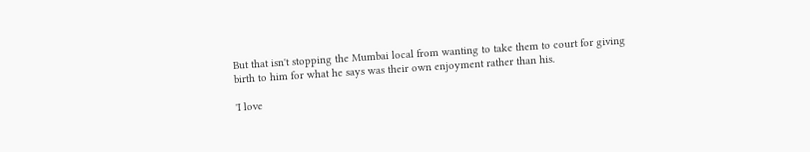But that isn't stopping the Mumbai local from wanting to take them to court for giving birth to him for what he says was their own enjoyment rather than his.

'I love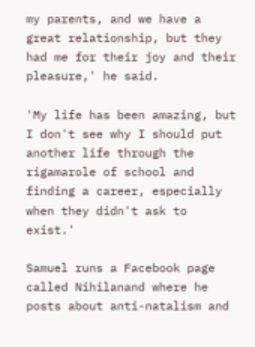my parents, and we have a great relationship, but they had me for their joy and their pleasure,' he said.

'My life has been amazing, but I don't see why I should put another life through the rigamarole of school and finding a career, especially when they didn't ask to exist.'

Samuel runs a Facebook page called Nihilanand where he posts about anti-natalism and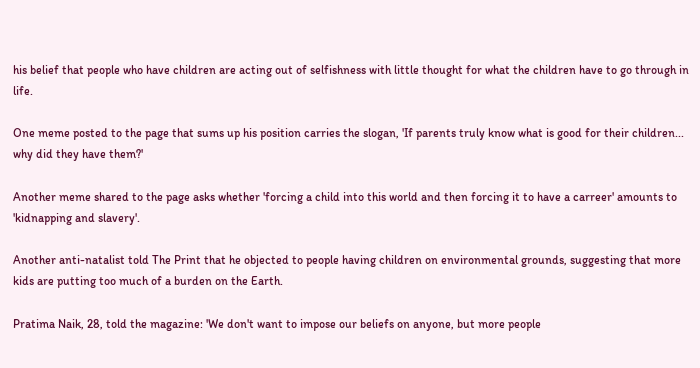his belief that people who have children are acting out of selfishness with little thought for what the children have to go through in life.

One meme posted to the page that sums up his position carries the slogan, 'If parents truly know what is good for their children... why did they have them?'

Another meme shared to the page asks whether 'forcing a child into this world and then forcing it to have a carreer' amounts to 'kidnapping and slavery'.

Another anti-natalist told The Print that he objected to people having children on environmental grounds, suggesting that more kids are putting too much of a burden on the Earth.

Pratima Naik, 28, told the magazine: 'We don't want to impose our beliefs on anyone, but more people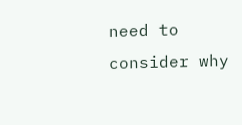need to consider why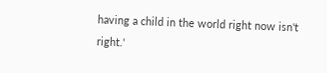having a child in the world right now isn't right.'